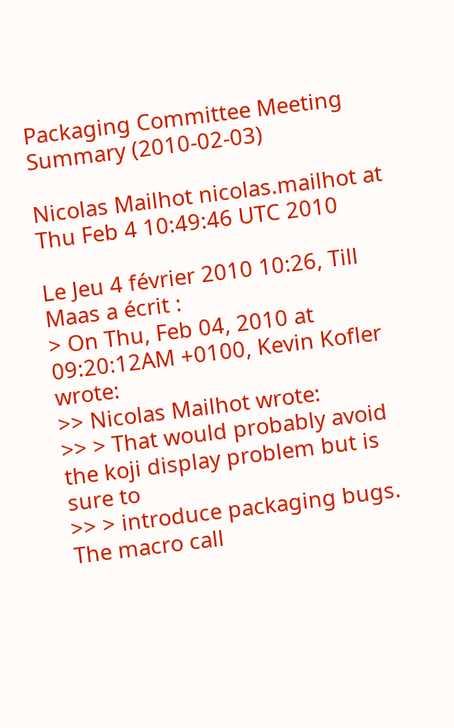Packaging Committee Meeting Summary (2010-02-03)

Nicolas Mailhot nicolas.mailhot at
Thu Feb 4 10:49:46 UTC 2010

Le Jeu 4 février 2010 10:26, Till Maas a écrit :
> On Thu, Feb 04, 2010 at 09:20:12AM +0100, Kevin Kofler wrote:
>> Nicolas Mailhot wrote:
>> > That would probably avoid the koji display problem but is sure to
>> > introduce packaging bugs. The macro call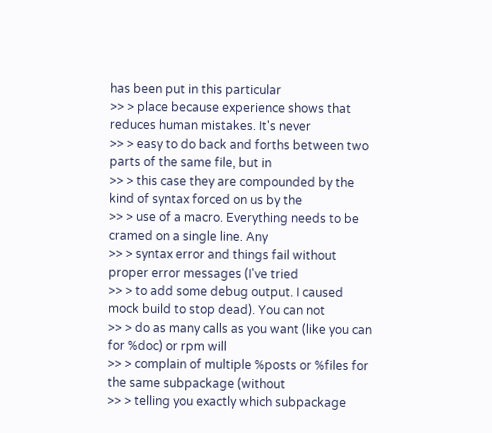has been put in this particular
>> > place because experience shows that reduces human mistakes. It's never
>> > easy to do back and forths between two parts of the same file, but in
>> > this case they are compounded by the kind of syntax forced on us by the
>> > use of a macro. Everything needs to be cramed on a single line. Any
>> > syntax error and things fail without proper error messages (I've tried
>> > to add some debug output. I caused mock build to stop dead). You can not
>> > do as many calls as you want (like you can for %doc) or rpm will
>> > complain of multiple %posts or %files for the same subpackage (without
>> > telling you exactly which subpackage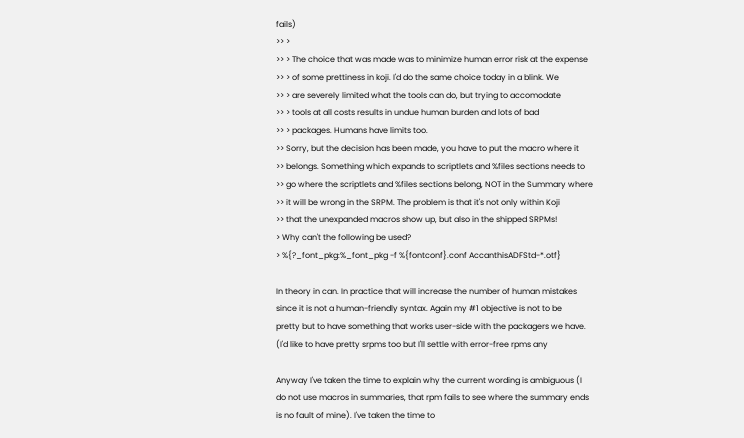fails)
>> >
>> > The choice that was made was to minimize human error risk at the expense
>> > of some prettiness in koji. I'd do the same choice today in a blink. We
>> > are severely limited what the tools can do, but trying to accomodate
>> > tools at all costs results in undue human burden and lots of bad
>> > packages. Humans have limits too.
>> Sorry, but the decision has been made, you have to put the macro where it
>> belongs. Something which expands to scriptlets and %files sections needs to
>> go where the scriptlets and %files sections belong, NOT in the Summary where
>> it will be wrong in the SRPM. The problem is that it's not only within Koji
>> that the unexpanded macros show up, but also in the shipped SRPMs!
> Why can't the following be used?
> %{?_font_pkg:%_font_pkg -f %{fontconf}.conf AccanthisADFStd-*.otf}

In theory in can. In practice that will increase the number of human mistakes
since it is not a human-friendly syntax. Again my #1 objective is not to be
pretty but to have something that works user-side with the packagers we have.
(I'd like to have pretty srpms too but I'll settle with error-free rpms any

Anyway I've taken the time to explain why the current wording is ambiguous (I
do not use macros in summaries, that rpm fails to see where the summary ends
is no fault of mine). I've taken the time to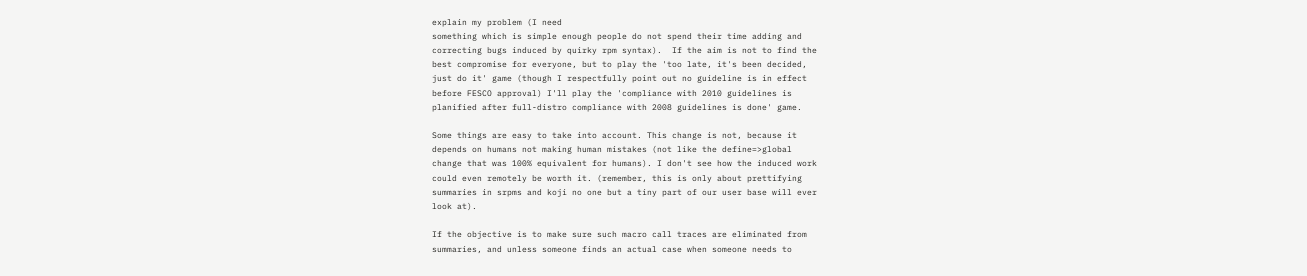explain my problem (I need
something which is simple enough people do not spend their time adding and
correcting bugs induced by quirky rpm syntax).  If the aim is not to find the
best compromise for everyone, but to play the 'too late, it's been decided,
just do it' game (though I respectfully point out no guideline is in effect
before FESCO approval) I'll play the 'compliance with 2010 guidelines is
planified after full-distro compliance with 2008 guidelines is done' game.

Some things are easy to take into account. This change is not, because it
depends on humans not making human mistakes (not like the define=>global
change that was 100% equivalent for humans). I don't see how the induced work
could even remotely be worth it. (remember, this is only about prettifying
summaries in srpms and koji no one but a tiny part of our user base will ever
look at).

If the objective is to make sure such macro call traces are eliminated from
summaries, and unless someone finds an actual case when someone needs to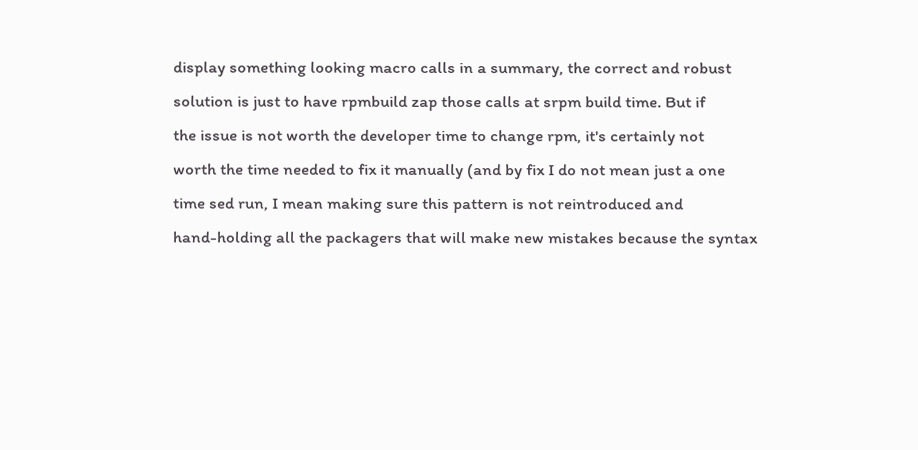display something looking macro calls in a summary, the correct and robust
solution is just to have rpmbuild zap those calls at srpm build time. But if
the issue is not worth the developer time to change rpm, it's certainly not
worth the time needed to fix it manually (and by fix I do not mean just a one
time sed run, I mean making sure this pattern is not reintroduced and
hand-holding all the packagers that will make new mistakes because the syntax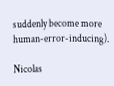suddenly become more human-error-inducing).

Nicolas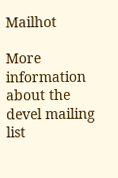Mailhot

More information about the devel mailing list